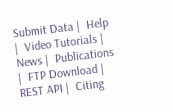Submit Data |  Help |  Video Tutorials |  News |  Publications |  FTP Download |  REST API |  Citing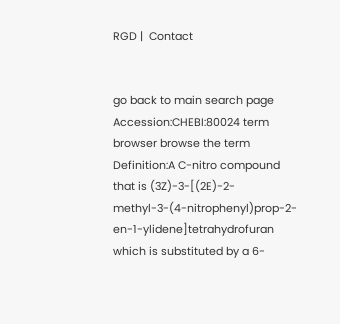RGD |  Contact


go back to main search page
Accession:CHEBI:80024 term browser browse the term
Definition:A C-nitro compound that is (3Z)-3-[(2E)-2-methyl-3-(4-nitrophenyl)prop-2-en-1-ylidene]tetrahydrofuran which is substituted by a 6-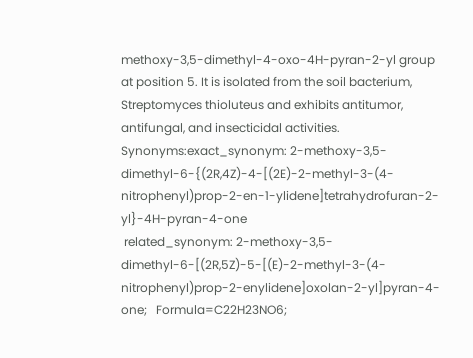methoxy-3,5-dimethyl-4-oxo-4H-pyran-2-yl group at position 5. It is isolated from the soil bacterium, Streptomyces thioluteus and exhibits antitumor, antifungal, and insecticidal activities.
Synonyms:exact_synonym: 2-methoxy-3,5-dimethyl-6-{(2R,4Z)-4-[(2E)-2-methyl-3-(4-nitrophenyl)prop-2-en-1-ylidene]tetrahydrofuran-2-yl}-4H-pyran-4-one
 related_synonym: 2-methoxy-3,5-dimethyl-6-[(2R,5Z)-5-[(E)-2-methyl-3-(4-nitrophenyl)prop-2-enylidene]oxolan-2-yl]pyran-4-one;   Formula=C22H23NO6;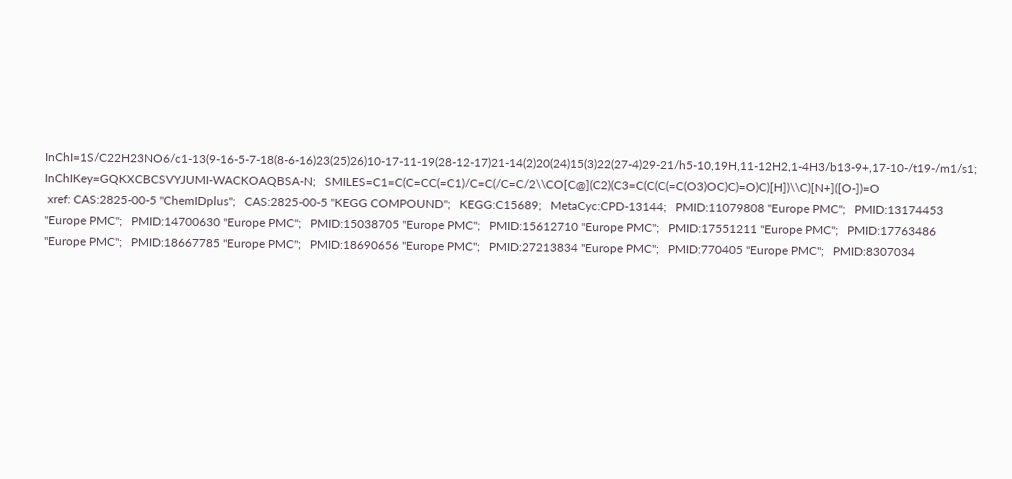InChI=1S/C22H23NO6/c1-13(9-16-5-7-18(8-6-16)23(25)26)10-17-11-19(28-12-17)21-14(2)20(24)15(3)22(27-4)29-21/h5-10,19H,11-12H2,1-4H3/b13-9+,17-10-/t19-/m1/s1;   InChIKey=GQKXCBCSVYJUMI-WACKOAQBSA-N;   SMILES=C1=C(C=CC(=C1)/C=C(/C=C/2\\CO[C@](C2)(C3=C(C(C(=C(O3)OC)C)=O)C)[H])\\C)[N+]([O-])=O
 xref: CAS:2825-00-5 "ChemIDplus";   CAS:2825-00-5 "KEGG COMPOUND";   KEGG:C15689;   MetaCyc:CPD-13144;   PMID:11079808 "Europe PMC";   PMID:13174453 "Europe PMC";   PMID:14700630 "Europe PMC";   PMID:15038705 "Europe PMC";   PMID:15612710 "Europe PMC";   PMID:17551211 "Europe PMC";   PMID:17763486 "Europe PMC";   PMID:18667785 "Europe PMC";   PMID:18690656 "Europe PMC";   PMID:27213834 "Europe PMC";   PMID:770405 "Europe PMC";   PMID:8307034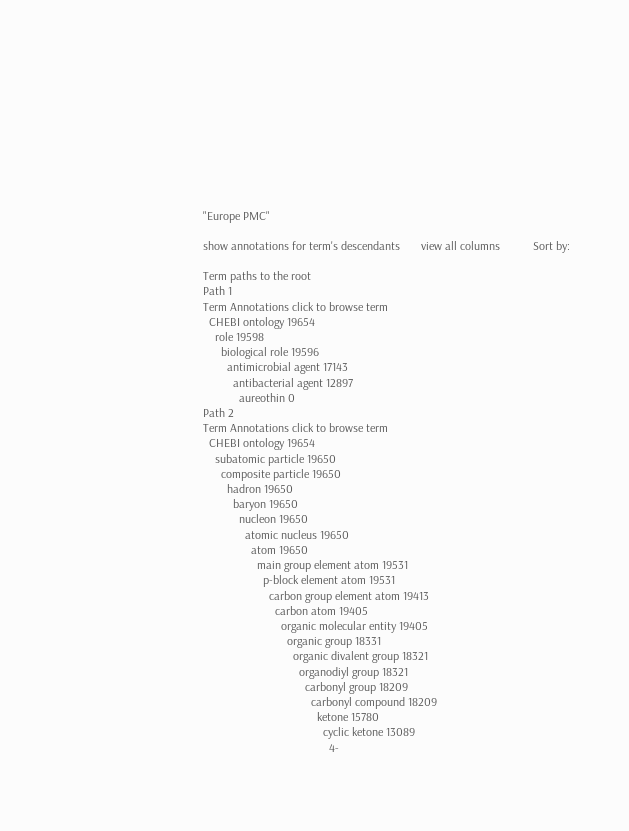"Europe PMC"

show annotations for term's descendants       view all columns           Sort by:

Term paths to the root
Path 1
Term Annotations click to browse term
  CHEBI ontology 19654
    role 19598
      biological role 19596
        antimicrobial agent 17143
          antibacterial agent 12897
            aureothin 0
Path 2
Term Annotations click to browse term
  CHEBI ontology 19654
    subatomic particle 19650
      composite particle 19650
        hadron 19650
          baryon 19650
            nucleon 19650
              atomic nucleus 19650
                atom 19650
                  main group element atom 19531
                    p-block element atom 19531
                      carbon group element atom 19413
                        carbon atom 19405
                          organic molecular entity 19405
                            organic group 18331
                              organic divalent group 18321
                                organodiyl group 18321
                                  carbonyl group 18209
                                    carbonyl compound 18209
                                      ketone 15780
                                        cyclic ketone 13089
                                          4-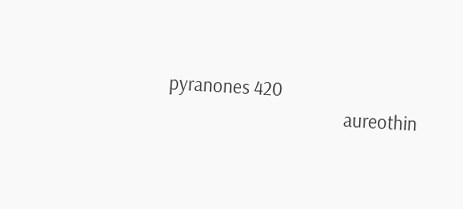pyranones 420
                                            aureothin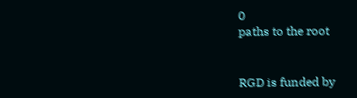0
paths to the root


RGD is funded by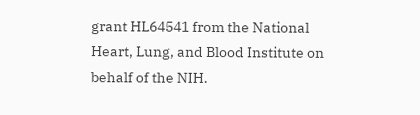grant HL64541 from the National Heart, Lung, and Blood Institute on behalf of the NIH.